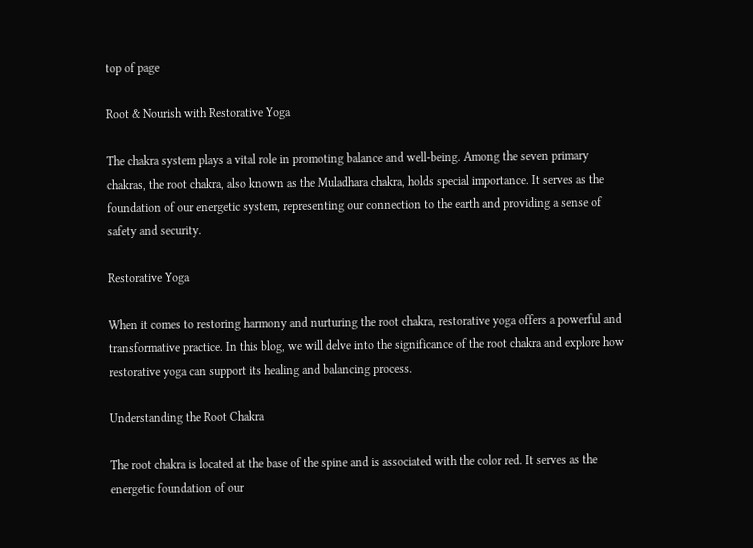top of page

Root & Nourish with Restorative Yoga

The chakra system plays a vital role in promoting balance and well-being. Among the seven primary chakras, the root chakra, also known as the Muladhara chakra, holds special importance. It serves as the foundation of our energetic system, representing our connection to the earth and providing a sense of safety and security.

Restorative Yoga

When it comes to restoring harmony and nurturing the root chakra, restorative yoga offers a powerful and transformative practice. In this blog, we will delve into the significance of the root chakra and explore how restorative yoga can support its healing and balancing process.

Understanding the Root Chakra

The root chakra is located at the base of the spine and is associated with the color red. It serves as the energetic foundation of our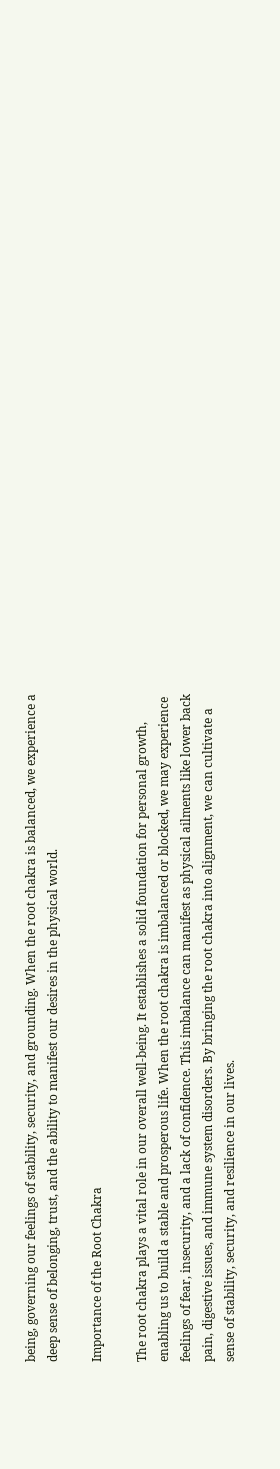being, governing our feelings of stability, security, and grounding. When the root chakra is balanced, we experience a deep sense of belonging, trust, and the ability to manifest our desires in the physical world.

Importance of the Root Chakra

The root chakra plays a vital role in our overall well-being. It establishes a solid foundation for personal growth, enabling us to build a stable and prosperous life. When the root chakra is imbalanced or blocked, we may experience feelings of fear, insecurity, and a lack of confidence. This imbalance can manifest as physical ailments like lower back pain, digestive issues, and immune system disorders. By bringing the root chakra into alignment, we can cultivate a sense of stability, security, and resilience in our lives.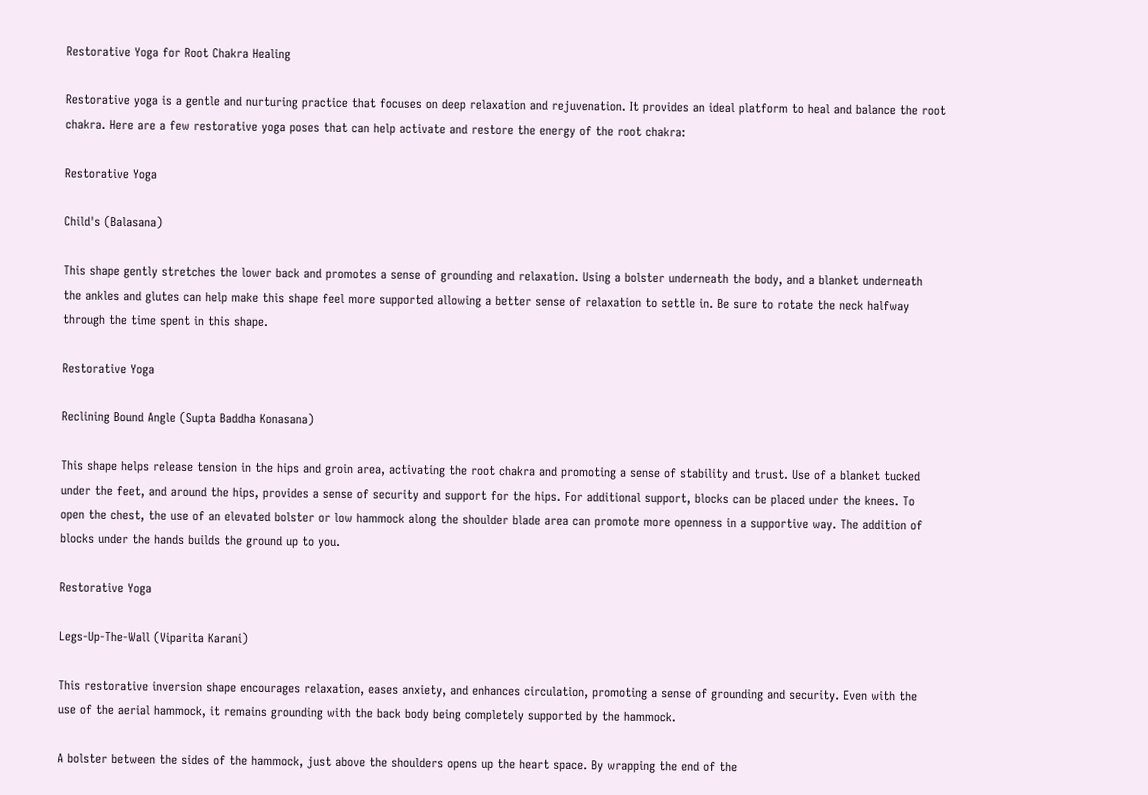Restorative Yoga for Root Chakra Healing

Restorative yoga is a gentle and nurturing practice that focuses on deep relaxation and rejuvenation. It provides an ideal platform to heal and balance the root chakra. Here are a few restorative yoga poses that can help activate and restore the energy of the root chakra:

Restorative Yoga

Child's (Balasana)

This shape gently stretches the lower back and promotes a sense of grounding and relaxation. Using a bolster underneath the body, and a blanket underneath the ankles and glutes can help make this shape feel more supported allowing a better sense of relaxation to settle in. Be sure to rotate the neck halfway through the time spent in this shape.

Restorative Yoga

Reclining Bound Angle (Supta Baddha Konasana)

This shape helps release tension in the hips and groin area, activating the root chakra and promoting a sense of stability and trust. Use of a blanket tucked under the feet, and around the hips, provides a sense of security and support for the hips. For additional support, blocks can be placed under the knees. To open the chest, the use of an elevated bolster or low hammock along the shoulder blade area can promote more openness in a supportive way. The addition of blocks under the hands builds the ground up to you.

Restorative Yoga

Legs-Up-The-Wall (Viparita Karani)

This restorative inversion shape encourages relaxation, eases anxiety, and enhances circulation, promoting a sense of grounding and security. Even with the use of the aerial hammock, it remains grounding with the back body being completely supported by the hammock.

A bolster between the sides of the hammock, just above the shoulders opens up the heart space. By wrapping the end of the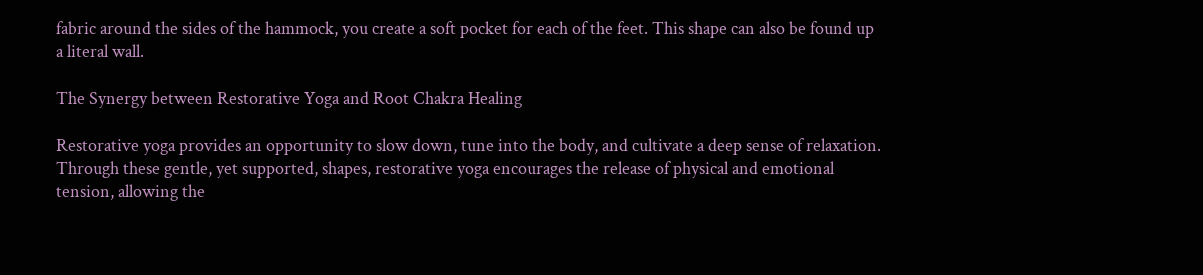fabric around the sides of the hammock, you create a soft pocket for each of the feet. This shape can also be found up a literal wall.

The Synergy between Restorative Yoga and Root Chakra Healing

Restorative yoga provides an opportunity to slow down, tune into the body, and cultivate a deep sense of relaxation. Through these gentle, yet supported, shapes, restorative yoga encourages the release of physical and emotional tension, allowing the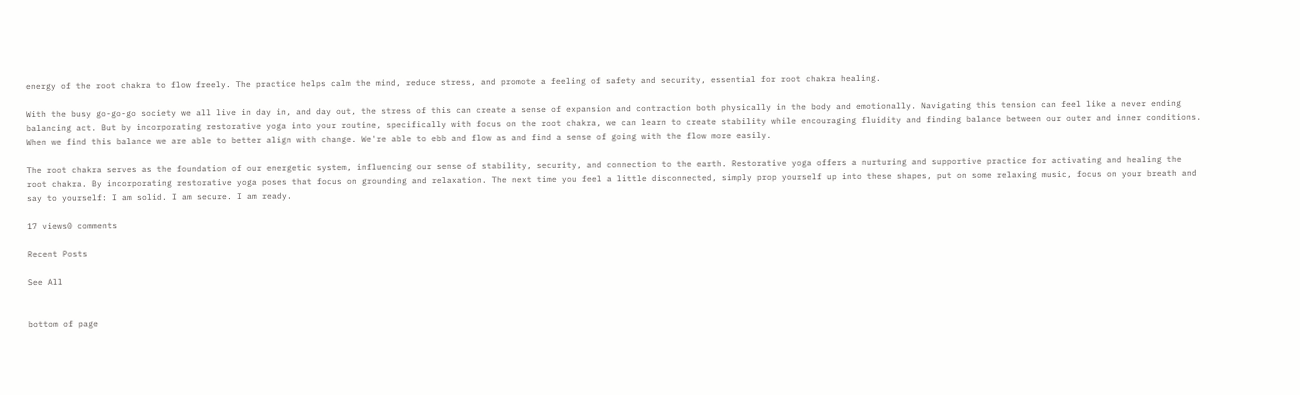energy of the root chakra to flow freely. The practice helps calm the mind, reduce stress, and promote a feeling of safety and security, essential for root chakra healing.

With the busy go-go-go society we all live in day in, and day out, the stress of this can create a sense of expansion and contraction both physically in the body and emotionally. Navigating this tension can feel like a never ending balancing act. But by incorporating restorative yoga into your routine, specifically with focus on the root chakra, we can learn to create stability while encouraging fluidity and finding balance between our outer and inner conditions. When we find this balance we are able to better align with change. We're able to ebb and flow as and find a sense of going with the flow more easily.

The root chakra serves as the foundation of our energetic system, influencing our sense of stability, security, and connection to the earth. Restorative yoga offers a nurturing and supportive practice for activating and healing the root chakra. By incorporating restorative yoga poses that focus on grounding and relaxation. The next time you feel a little disconnected, simply prop yourself up into these shapes, put on some relaxing music, focus on your breath and say to yourself: I am solid. I am secure. I am ready.

17 views0 comments

Recent Posts

See All


bottom of page